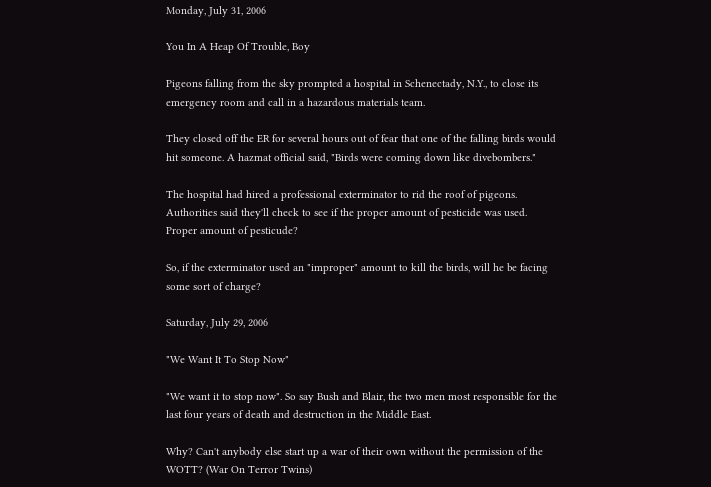Monday, July 31, 2006

You In A Heap Of Trouble, Boy

Pigeons falling from the sky prompted a hospital in Schenectady, N.Y., to close its emergency room and call in a hazardous materials team.

They closed off the ER for several hours out of fear that one of the falling birds would hit someone. A hazmat official said, "Birds were coming down like divebombers."

The hospital had hired a professional exterminator to rid the roof of pigeons. Authorities said they'll check to see if the proper amount of pesticide was used.
Proper amount of pesticude?

So, if the exterminator used an "improper" amount to kill the birds, will he be facing some sort of charge?

Saturday, July 29, 2006

"We Want It To Stop Now"

"We want it to stop now". So say Bush and Blair, the two men most responsible for the last four years of death and destruction in the Middle East.

Why? Can't anybody else start up a war of their own without the permission of the WOTT? (War On Terror Twins)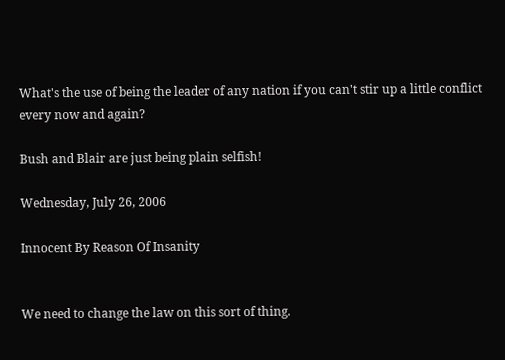What's the use of being the leader of any nation if you can't stir up a little conflict every now and again?

Bush and Blair are just being plain selfish!

Wednesday, July 26, 2006

Innocent By Reason Of Insanity


We need to change the law on this sort of thing.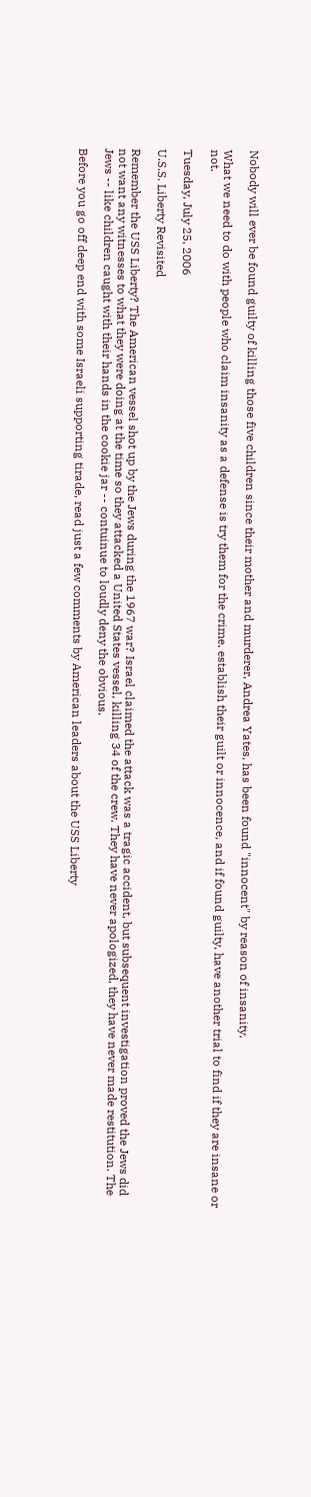Nobody will ever be found guilty of killing those five children since their mother and murderer, Andrea Yates, has been found "innocent" by reason of insanity.

What we need to do with people who claim insanity as a defense is try them for the crime, establish their guilt or innocence, and if found guilty, have another trial to find if they are insane or not.

Tuesday, July 25, 2006

U.S.S. Liberty Revisited

Remember the USS Liberty? The American vessel shot up by the Jews during the 1967 war? Israel claimed the attack was a tragic accident, but subsequent investigation proved the Jews did not want any witnesses to what they were doing at the time so they attacked a United States vessel, killing 34 of the crew. They have never apologized, they have never made restitution. The Jews -- like children caught with their hands in the cookie jar -- contuinue to loudly deny the obvious.

Before you go off deep end with some Israeli supporting tirade, read just a few comments by American leaders about the USS Liberty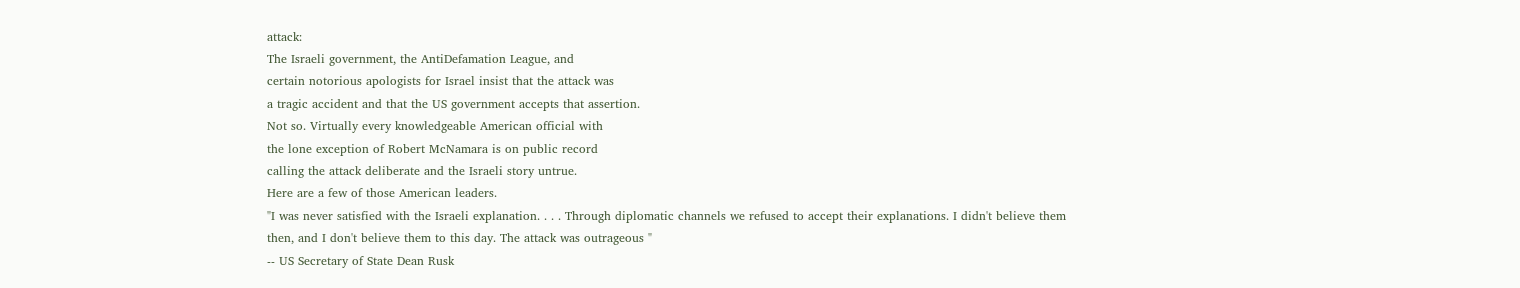attack:
The Israeli government, the AntiDefamation League, and
certain notorious apologists for Israel insist that the attack was
a tragic accident and that the US government accepts that assertion.
Not so. Virtually every knowledgeable American official with
the lone exception of Robert McNamara is on public record
calling the attack deliberate and the Israeli story untrue.
Here are a few of those American leaders.
"I was never satisfied with the Israeli explanation. . . . Through diplomatic channels we refused to accept their explanations. I didn't believe them then, and I don't believe them to this day. The attack was outrageous "
-- US Secretary of State Dean Rusk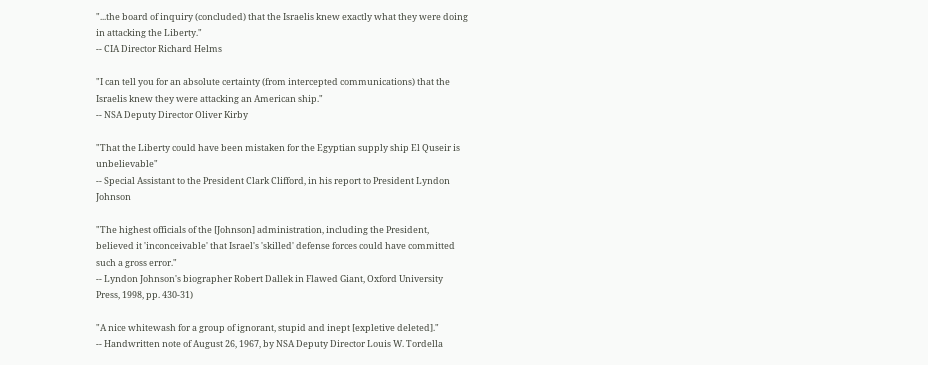"...the board of inquiry (concluded) that the Israelis knew exactly what they were doing in attacking the Liberty."
-- CIA Director Richard Helms

"I can tell you for an absolute certainty (from intercepted communications) that the Israelis knew they were attacking an American ship."
-- NSA Deputy Director Oliver Kirby

"That the Liberty could have been mistaken for the Egyptian supply ship El Quseir is unbelievable"
-- Special Assistant to the President Clark Clifford, in his report to President Lyndon Johnson

"The highest officials of the [Johnson] administration, including the President, believed it 'inconceivable' that Israel's 'skilled' defense forces could have committed such a gross error."
-- Lyndon Johnson's biographer Robert Dallek in Flawed Giant, Oxford University Press, 1998, pp. 430-31)

"A nice whitewash for a group of ignorant, stupid and inept [expletive deleted]."
-- Handwritten note of August 26, 1967, by NSA Deputy Director Louis W. Tordella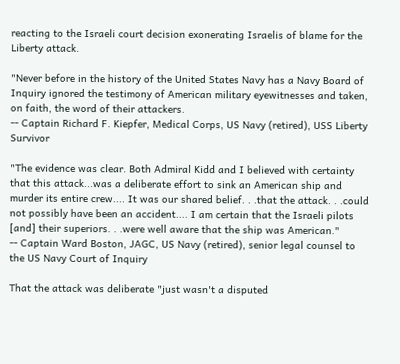reacting to the Israeli court decision exonerating Israelis of blame for the Liberty attack.

"Never before in the history of the United States Navy has a Navy Board of Inquiry ignored the testimony of American military eyewitnesses and taken, on faith, the word of their attackers.
-- Captain Richard F. Kiepfer, Medical Corps, US Navy (retired), USS Liberty Survivor

"The evidence was clear. Both Admiral Kidd and I believed with certainty that this attack...was a deliberate effort to sink an American ship and murder its entire crew.... It was our shared belief. . .that the attack. . .could not possibly have been an accident.... I am certain that the Israeli pilots [and] their superiors. . .were well aware that the ship was American."
-- Captain Ward Boston, JAGC, US Navy (retired), senior legal counsel to the US Navy Court of Inquiry

That the attack was deliberate "just wasn't a disputed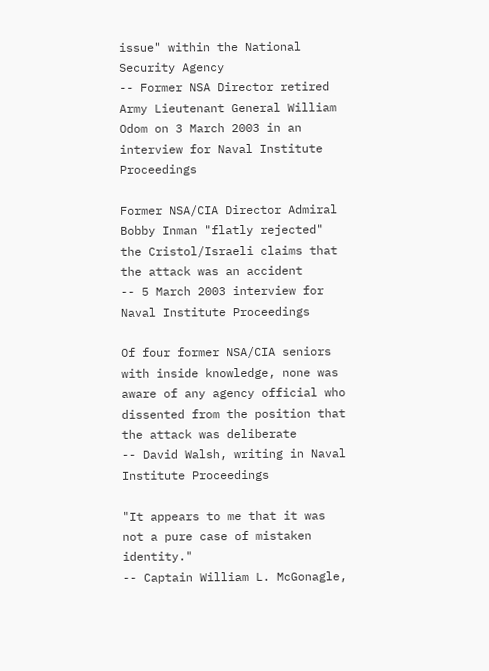issue" within the National Security Agency
-- Former NSA Director retired Army Lieutenant General William Odom on 3 March 2003 in an interview for Naval Institute Proceedings

Former NSA/CIA Director Admiral Bobby Inman "flatly rejected" the Cristol/Israeli claims that the attack was an accident
-- 5 March 2003 interview for Naval Institute Proceedings

Of four former NSA/CIA seniors with inside knowledge, none was aware of any agency official who dissented from the position that the attack was deliberate
-- David Walsh, writing in Naval Institute Proceedings

"It appears to me that it was not a pure case of mistaken identity."
-- Captain William L. McGonagle,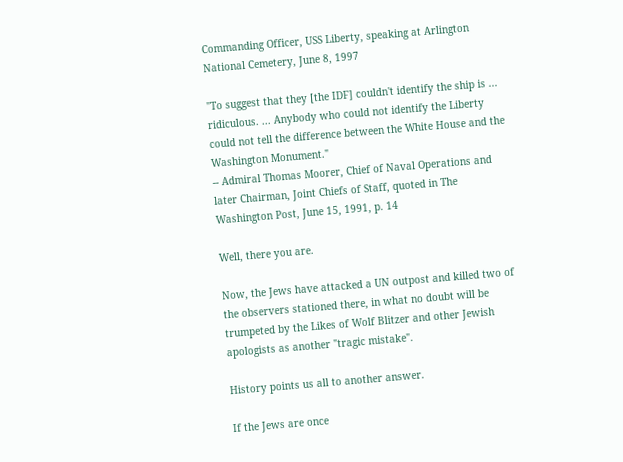Commanding Officer, USS Liberty, speaking at Arlington National Cemetery, June 8, 1997

"To suggest that they [the IDF] couldn't identify the ship is ... ridiculous. ... Anybody who could not identify the Liberty could not tell the difference between the White House and the Washington Monument."
-- Admiral Thomas Moorer, Chief of Naval Operations and later Chairman, Joint Chiefs of Staff, quoted in The Washington Post, June 15, 1991, p. 14

Well, there you are.

Now, the Jews have attacked a UN outpost and killed two of the observers stationed there, in what no doubt will be trumpeted by the Likes of Wolf Blitzer and other Jewish apologists as another "tragic mistake".

History points us all to another answer.

If the Jews are once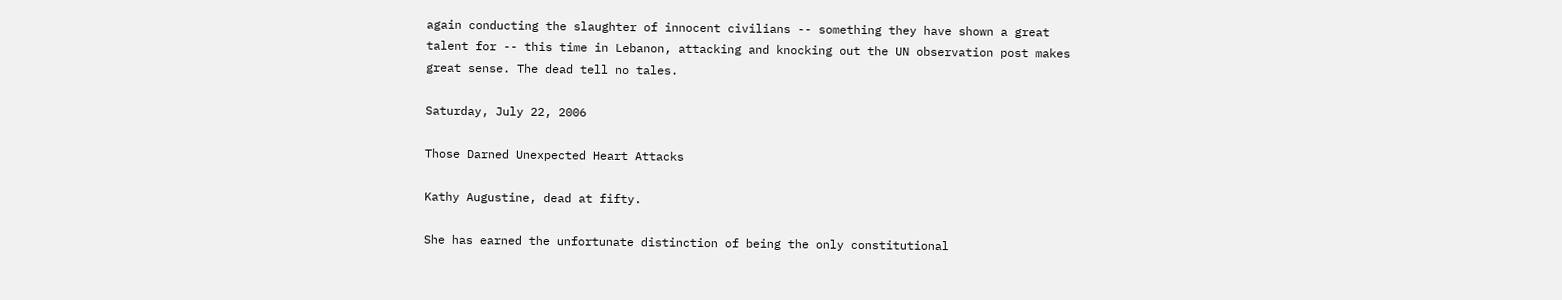again conducting the slaughter of innocent civilians -- something they have shown a great talent for -- this time in Lebanon, attacking and knocking out the UN observation post makes great sense. The dead tell no tales.

Saturday, July 22, 2006

Those Darned Unexpected Heart Attacks

Kathy Augustine, dead at fifty.

She has earned the unfortunate distinction of being the only constitutional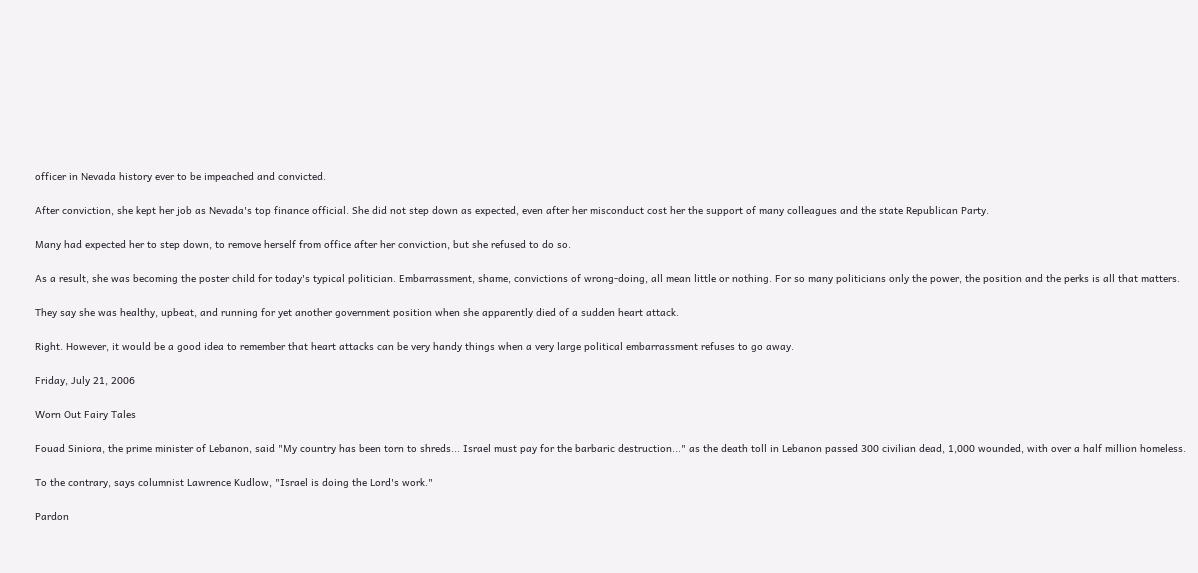officer in Nevada history ever to be impeached and convicted.

After conviction, she kept her job as Nevada's top finance official. She did not step down as expected, even after her misconduct cost her the support of many colleagues and the state Republican Party.

Many had expected her to step down, to remove herself from office after her conviction, but she refused to do so.

As a result, she was becoming the poster child for today's typical politician. Embarrassment, shame, convictions of wrong-doing, all mean little or nothing. For so many politicians only the power, the position and the perks is all that matters.

They say she was healthy, upbeat, and running for yet another government position when she apparently died of a sudden heart attack.

Right. However, it would be a good idea to remember that heart attacks can be very handy things when a very large political embarrassment refuses to go away.

Friday, July 21, 2006

Worn Out Fairy Tales

Fouad Siniora, the prime minister of Lebanon, said "My country has been torn to shreds... Israel must pay for the barbaric destruction..." as the death toll in Lebanon passed 300 civilian dead, 1,000 wounded, with over a half million homeless.

To the contrary, says columnist Lawrence Kudlow, "Israel is doing the Lord's work."

Pardon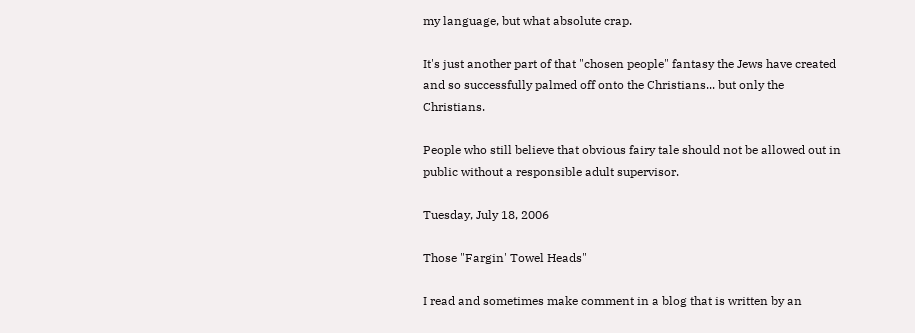my language, but what absolute crap.

It's just another part of that "chosen people" fantasy the Jews have created and so successfully palmed off onto the Christians... but only the Christians.

People who still believe that obvious fairy tale should not be allowed out in public without a responsible adult supervisor.

Tuesday, July 18, 2006

Those "Fargin' Towel Heads"

I read and sometimes make comment in a blog that is written by an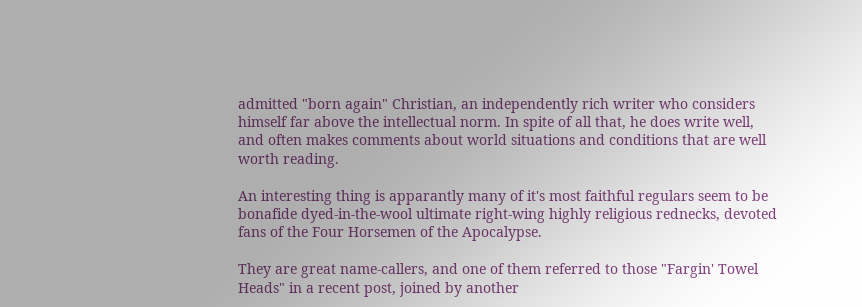admitted "born again" Christian, an independently rich writer who considers himself far above the intellectual norm. In spite of all that, he does write well, and often makes comments about world situations and conditions that are well worth reading.

An interesting thing is apparantly many of it's most faithful regulars seem to be bonafide dyed-in-the-wool ultimate right-wing highly religious rednecks, devoted fans of the Four Horsemen of the Apocalypse.

They are great name-callers, and one of them referred to those "Fargin' Towel Heads" in a recent post, joined by another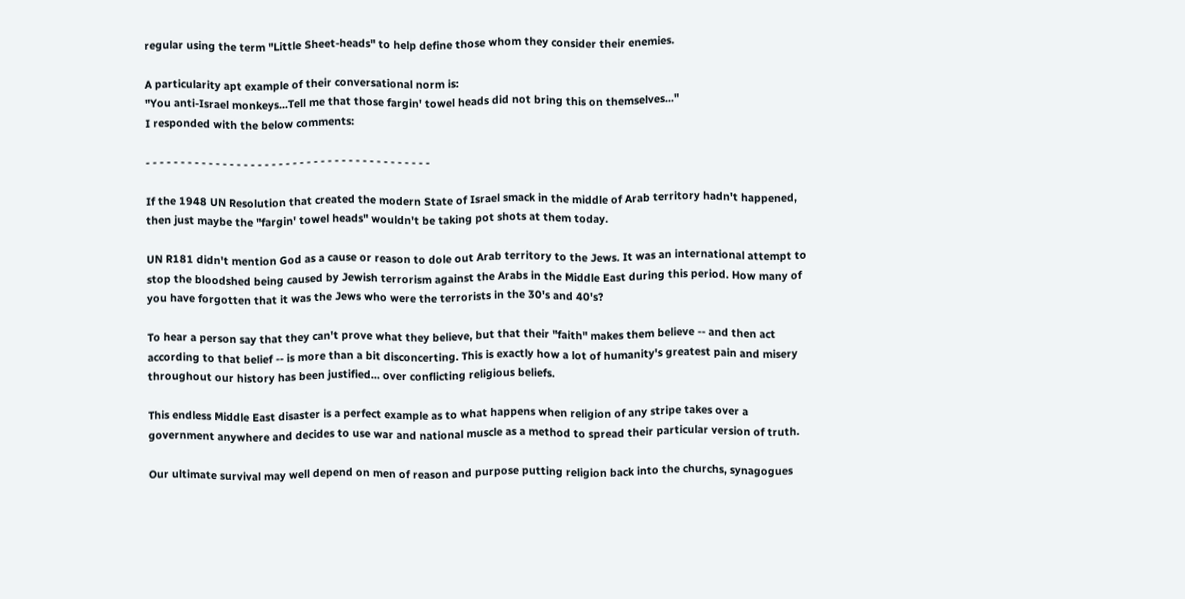regular using the term "Little Sheet-heads" to help define those whom they consider their enemies.

A particularity apt example of their conversational norm is:
"You anti-Israel monkeys...Tell me that those fargin' towel heads did not bring this on themselves..."
I responded with the below comments:

- - - - - - - - - - - - - - - - - - - - - - - - - - - - - - - - - - - - - - - - -

If the 1948 UN Resolution that created the modern State of Israel smack in the middle of Arab territory hadn't happened, then just maybe the "fargin' towel heads" wouldn't be taking pot shots at them today.

UN R181 didn't mention God as a cause or reason to dole out Arab territory to the Jews. It was an international attempt to stop the bloodshed being caused by Jewish terrorism against the Arabs in the Middle East during this period. How many of you have forgotten that it was the Jews who were the terrorists in the 30's and 40's?

To hear a person say that they can't prove what they believe, but that their "faith" makes them believe -- and then act according to that belief -- is more than a bit disconcerting. This is exactly how a lot of humanity's greatest pain and misery throughout our history has been justified... over conflicting religious beliefs.

This endless Middle East disaster is a perfect example as to what happens when religion of any stripe takes over a government anywhere and decides to use war and national muscle as a method to spread their particular version of truth.

Our ultimate survival may well depend on men of reason and purpose putting religion back into the churchs, synagogues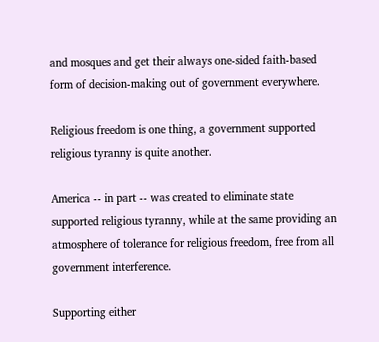and mosques and get their always one-sided faith-based form of decision-making out of government everywhere.

Religious freedom is one thing, a government supported religious tyranny is quite another.

America -- in part -- was created to eliminate state supported religious tyranny, while at the same providing an atmosphere of tolerance for religious freedom, free from all government interference.

Supporting either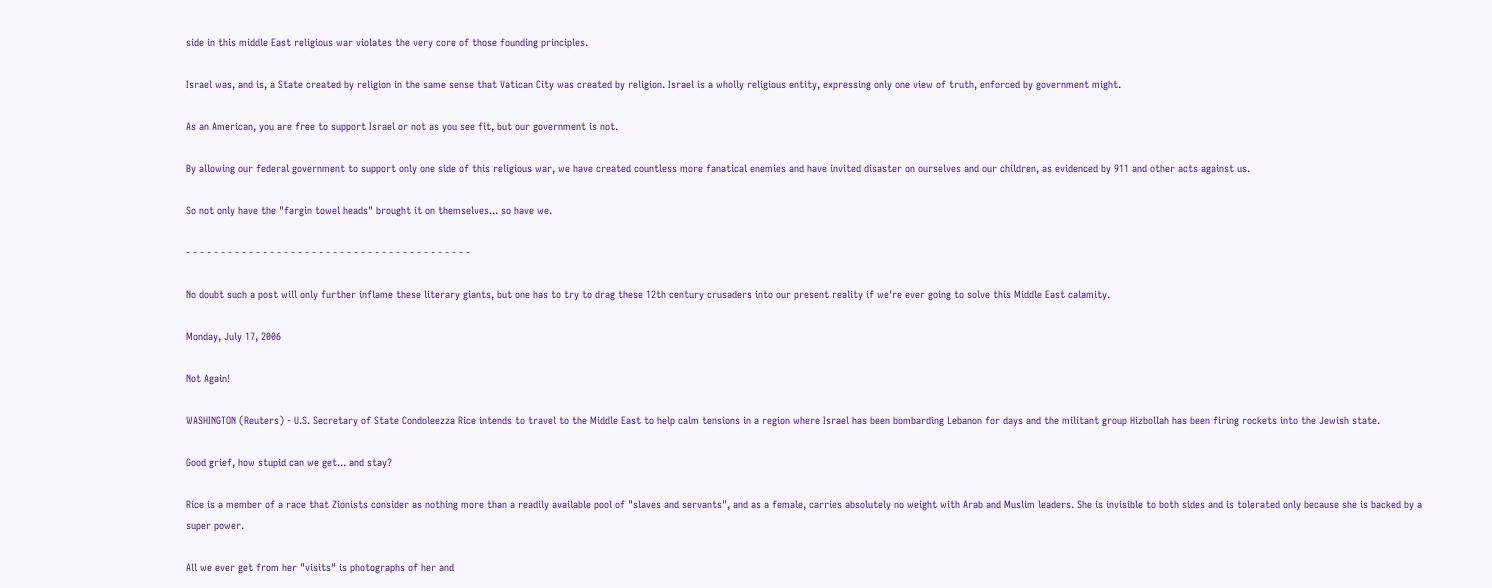side in this middle East religious war violates the very core of those founding principles.

Israel was, and is, a State created by religion in the same sense that Vatican City was created by religion. Israel is a wholly religious entity, expressing only one view of truth, enforced by government might.

As an American, you are free to support Israel or not as you see fit, but our government is not.

By allowing our federal government to support only one side of this religious war, we have created countless more fanatical enemies and have invited disaster on ourselves and our children, as evidenced by 911 and other acts against us.

So not only have the "fargin towel heads" brought it on themselves... so have we.

- - - - - - - - - - - - - - - - - - - - - - - - - - - - - - - - - - - - - - - - -

No doubt such a post will only further inflame these literary giants, but one has to try to drag these 12th century crusaders into our present reality if we're ever going to solve this Middle East calamity.

Monday, July 17, 2006

Not Again!

WASHINGTON (Reuters) - U.S. Secretary of State Condoleezza Rice intends to travel to the Middle East to help calm tensions in a region where Israel has been bombarding Lebanon for days and the militant group Hizbollah has been firing rockets into the Jewish state.

Good grief, how stupid can we get... and stay?

Rice is a member of a race that Zionists consider as nothing more than a readily available pool of "slaves and servants", and as a female, carries absolutely no weight with Arab and Muslim leaders. She is invisible to both sides and is tolerated only because she is backed by a super power.

All we ever get from her "visits" is photographs of her and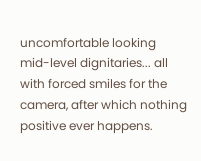uncomfortable looking mid-level dignitaries... all with forced smiles for the camera, after which nothing positive ever happens.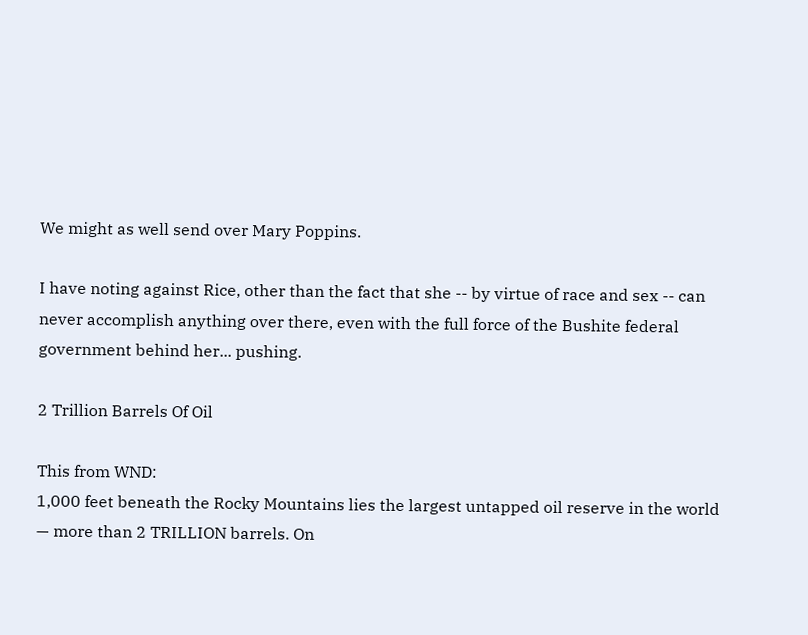We might as well send over Mary Poppins.

I have noting against Rice, other than the fact that she -- by virtue of race and sex -- can never accomplish anything over there, even with the full force of the Bushite federal government behind her... pushing.

2 Trillion Barrels Of Oil

This from WND:
1,000 feet beneath the Rocky Mountains lies the largest untapped oil reserve in the world — more than 2 TRILLION barrels. On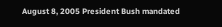August 8, 2005 President Bush mandated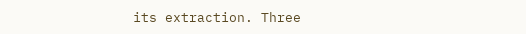its extraction. Three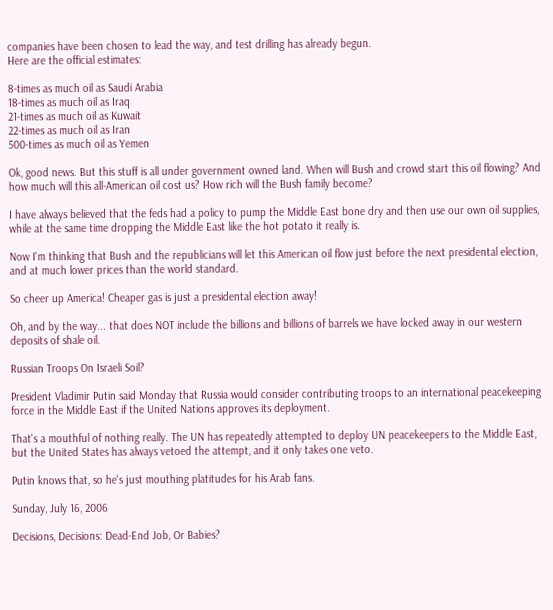companies have been chosen to lead the way, and test drilling has already begun.
Here are the official estimates:

8-times as much oil as Saudi Arabia
18-times as much oil as Iraq
21-times as much oil as Kuwait
22-times as much oil as Iran
500-times as much oil as Yemen

Ok, good news. But this stuff is all under government owned land. When will Bush and crowd start this oil flowing? And how much will this all-American oil cost us? How rich will the Bush family become?

I have always believed that the feds had a policy to pump the Middle East bone dry and then use our own oil supplies, while at the same time dropping the Middle East like the hot potato it really is.

Now I'm thinking that Bush and the republicians will let this American oil flow just before the next presidental election, and at much lower prices than the world standard.

So cheer up America! Cheaper gas is just a presidental election away!

Oh, and by the way... that does NOT include the billions and billions of barrels we have locked away in our western deposits of shale oil.

Russian Troops On Israeli Soil?

President Vladimir Putin said Monday that Russia would consider contributing troops to an international peacekeeping force in the Middle East if the United Nations approves its deployment.

That's a mouthful of nothing really. The UN has repeatedly attempted to deploy UN peacekeepers to the Middle East, but the United States has always vetoed the attempt, and it only takes one veto.

Putin knows that, so he's just mouthing platitudes for his Arab fans.

Sunday, July 16, 2006

Decisions, Decisions: Dead-End Job, Or Babies?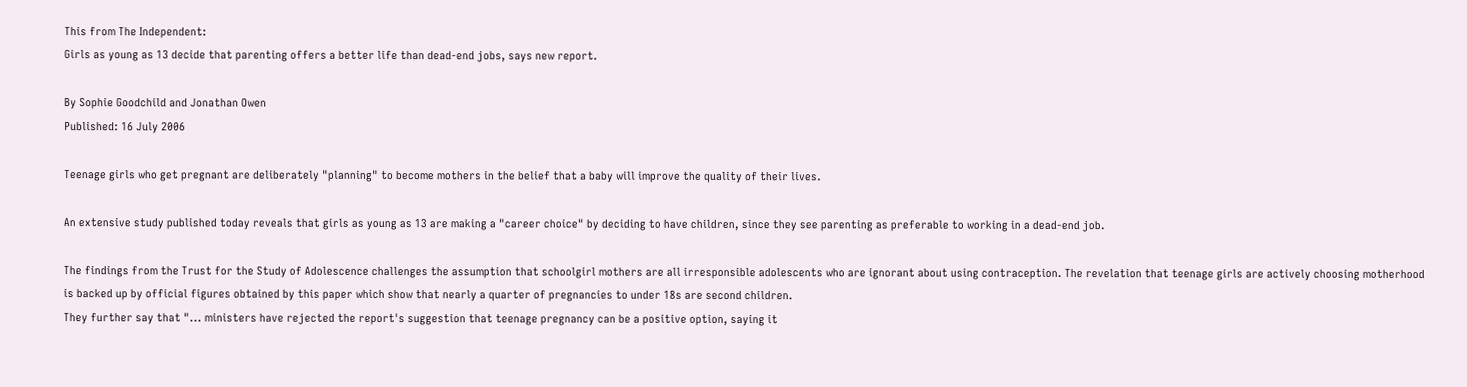This from The Independent:
Girls as young as 13 decide that parenting offers a better life than dead-end jobs, says new report.

By Sophie Goodchild and Jonathan Owen
Published: 16 July 2006

Teenage girls who get pregnant are deliberately "planning" to become mothers in the belief that a baby will improve the quality of their lives.

An extensive study published today reveals that girls as young as 13 are making a "career choice" by deciding to have children, since they see parenting as preferable to working in a dead-end job.

The findings from the Trust for the Study of Adolescence challenges the assumption that schoolgirl mothers are all irresponsible adolescents who are ignorant about using contraception. The revelation that teenage girls are actively choosing motherhood is backed up by official figures obtained by this paper which show that nearly a quarter of pregnancies to under 18s are second children.
They further say that "... ministers have rejected the report's suggestion that teenage pregnancy can be a positive option, saying it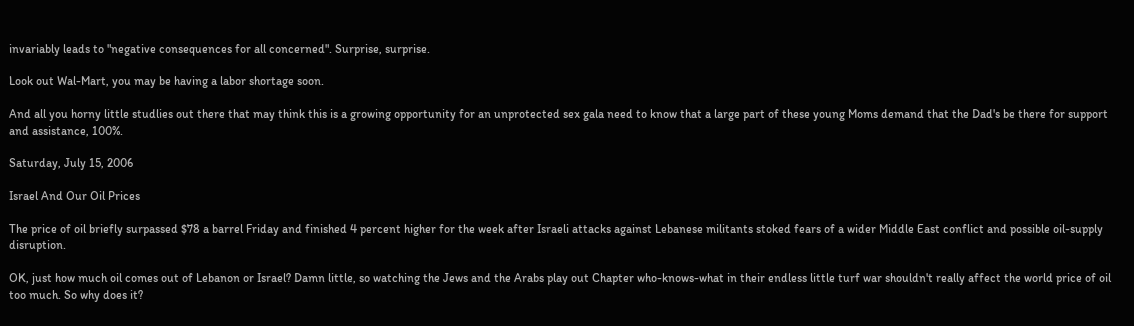invariably leads to "negative consequences for all concerned". Surprise, surprise.

Look out Wal-Mart, you may be having a labor shortage soon.

And all you horny little studlies out there that may think this is a growing opportunity for an unprotected sex gala need to know that a large part of these young Moms demand that the Dad's be there for support and assistance, 100%.

Saturday, July 15, 2006

Israel And Our Oil Prices

The price of oil briefly surpassed $78 a barrel Friday and finished 4 percent higher for the week after Israeli attacks against Lebanese militants stoked fears of a wider Middle East conflict and possible oil-supply disruption.

OK, just how much oil comes out of Lebanon or Israel? Damn little, so watching the Jews and the Arabs play out Chapter who-knows-what in their endless little turf war shouldn't really affect the world price of oil too much. So why does it?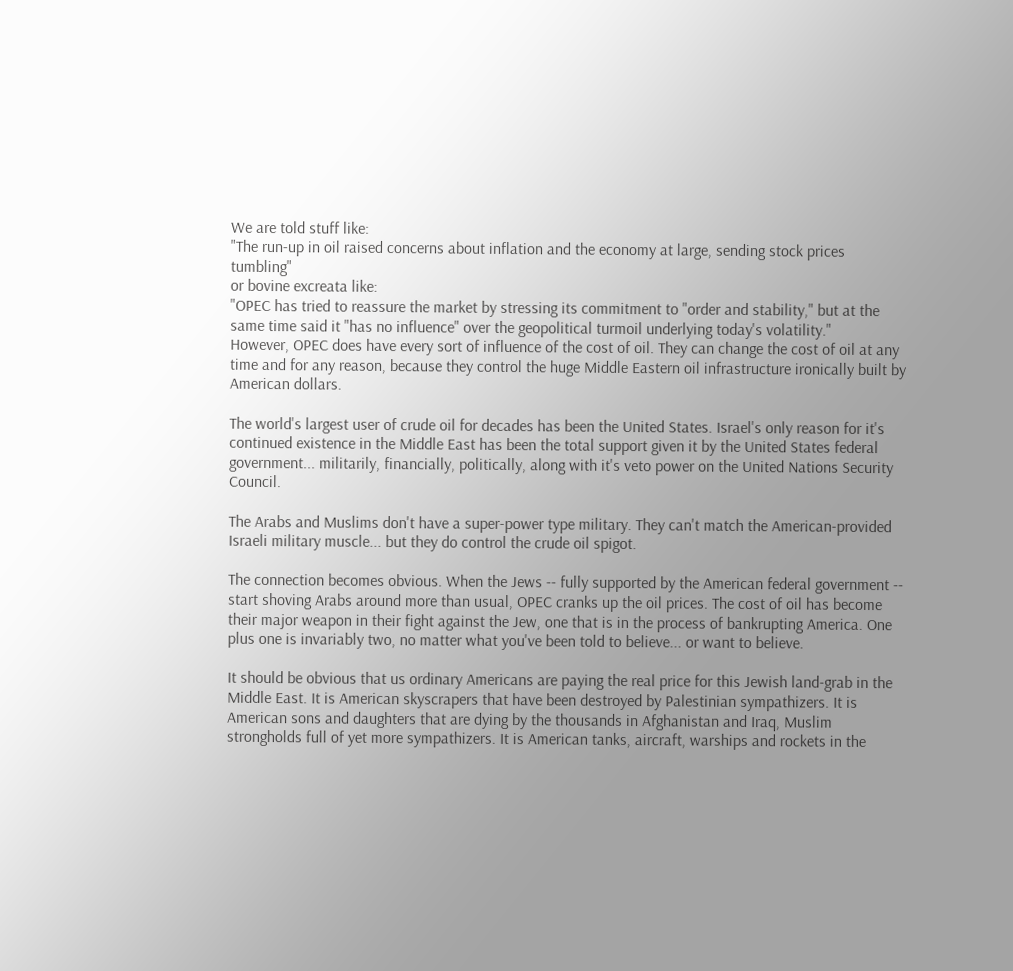We are told stuff like:
"The run-up in oil raised concerns about inflation and the economy at large, sending stock prices tumbling"
or bovine excreata like:
"OPEC has tried to reassure the market by stressing its commitment to "order and stability," but at the same time said it "has no influence" over the geopolitical turmoil underlying today's volatility."
However, OPEC does have every sort of influence of the cost of oil. They can change the cost of oil at any time and for any reason, because they control the huge Middle Eastern oil infrastructure ironically built by American dollars.

The world's largest user of crude oil for decades has been the United States. Israel's only reason for it's continued existence in the Middle East has been the total support given it by the United States federal government... militarily, financially, politically, along with it's veto power on the United Nations Security Council.

The Arabs and Muslims don't have a super-power type military. They can't match the American-provided Israeli military muscle... but they do control the crude oil spigot.

The connection becomes obvious. When the Jews -- fully supported by the American federal government -- start shoving Arabs around more than usual, OPEC cranks up the oil prices. The cost of oil has become their major weapon in their fight against the Jew, one that is in the process of bankrupting America. One plus one is invariably two, no matter what you've been told to believe... or want to believe.

It should be obvious that us ordinary Americans are paying the real price for this Jewish land-grab in the Middle East. It is American skyscrapers that have been destroyed by Palestinian sympathizers. It is American sons and daughters that are dying by the thousands in Afghanistan and Iraq, Muslim strongholds full of yet more sympathizers. It is American tanks, aircraft, warships and rockets in the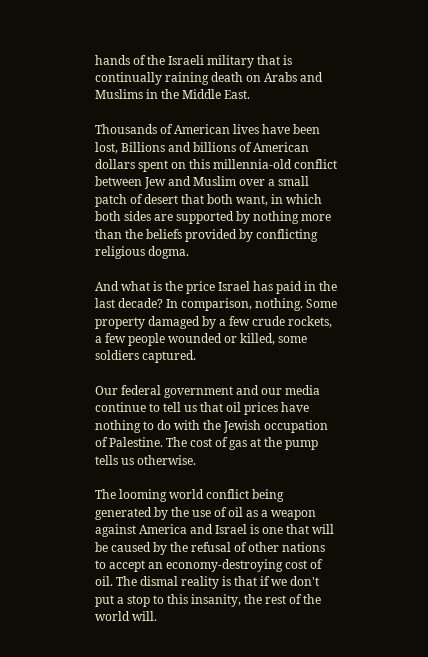hands of the Israeli military that is continually raining death on Arabs and Muslims in the Middle East.

Thousands of American lives have been lost, Billions and billions of American dollars spent on this millennia-old conflict between Jew and Muslim over a small patch of desert that both want, in which both sides are supported by nothing more than the beliefs provided by conflicting religious dogma.

And what is the price Israel has paid in the last decade? In comparison, nothing. Some property damaged by a few crude rockets, a few people wounded or killed, some soldiers captured.

Our federal government and our media continue to tell us that oil prices have nothing to do with the Jewish occupation of Palestine. The cost of gas at the pump tells us otherwise.

The looming world conflict being generated by the use of oil as a weapon against America and Israel is one that will be caused by the refusal of other nations to accept an economy-destroying cost of oil. The dismal reality is that if we don't put a stop to this insanity, the rest of the world will.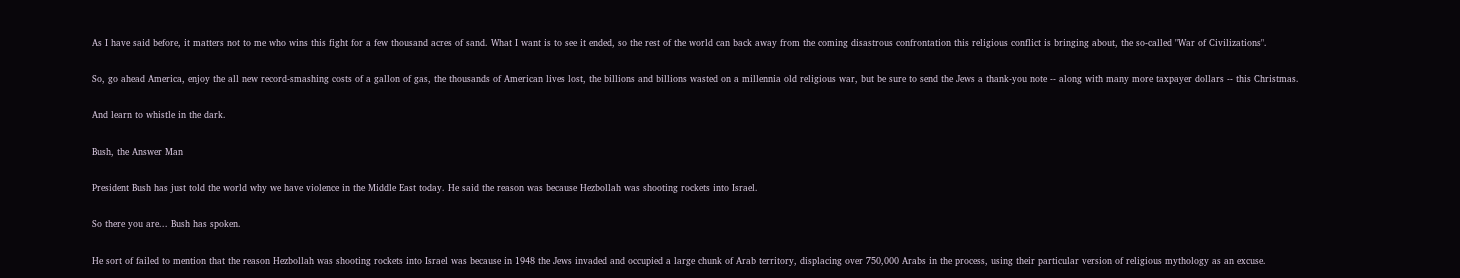As I have said before, it matters not to me who wins this fight for a few thousand acres of sand. What I want is to see it ended, so the rest of the world can back away from the coming disastrous confrontation this religious conflict is bringing about, the so-called "War of Civilizations".

So, go ahead America, enjoy the all new record-smashing costs of a gallon of gas, the thousands of American lives lost, the billions and billions wasted on a millennia old religious war, but be sure to send the Jews a thank-you note -- along with many more taxpayer dollars -- this Christmas.

And learn to whistle in the dark.

Bush, the Answer Man

President Bush has just told the world why we have violence in the Middle East today. He said the reason was because Hezbollah was shooting rockets into Israel.

So there you are... Bush has spoken.

He sort of failed to mention that the reason Hezbollah was shooting rockets into Israel was because in 1948 the Jews invaded and occupied a large chunk of Arab territory, displacing over 750,000 Arabs in the process, using their particular version of religious mythology as an excuse.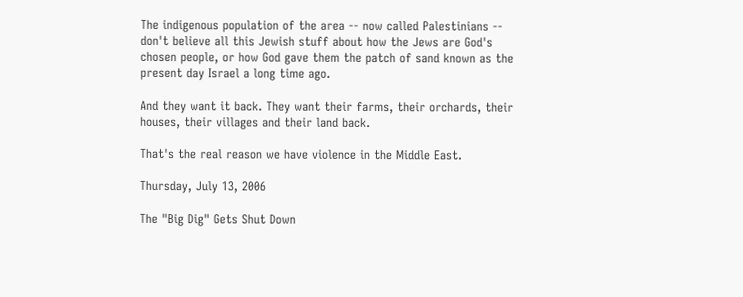The indigenous population of the area -- now called Palestinians -- don't believe all this Jewish stuff about how the Jews are God's chosen people, or how God gave them the patch of sand known as the present day Israel a long time ago.

And they want it back. They want their farms, their orchards, their houses, their villages and their land back.

That's the real reason we have violence in the Middle East.

Thursday, July 13, 2006

The "Big Dig" Gets Shut Down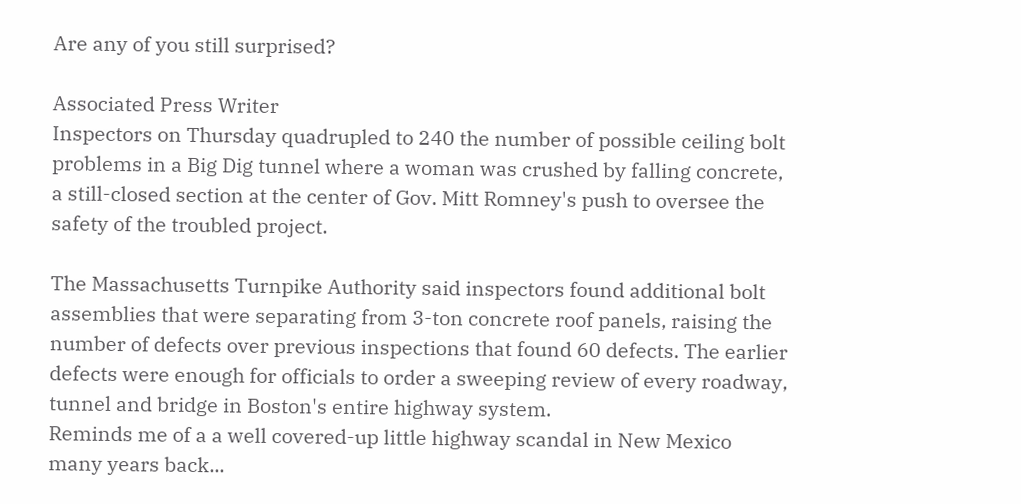Are any of you still surprised?

Associated Press Writer
Inspectors on Thursday quadrupled to 240 the number of possible ceiling bolt problems in a Big Dig tunnel where a woman was crushed by falling concrete, a still-closed section at the center of Gov. Mitt Romney's push to oversee the safety of the troubled project.

The Massachusetts Turnpike Authority said inspectors found additional bolt assemblies that were separating from 3-ton concrete roof panels, raising the number of defects over previous inspections that found 60 defects. The earlier defects were enough for officials to order a sweeping review of every roadway, tunnel and bridge in Boston's entire highway system.
Reminds me of a a well covered-up little highway scandal in New Mexico many years back...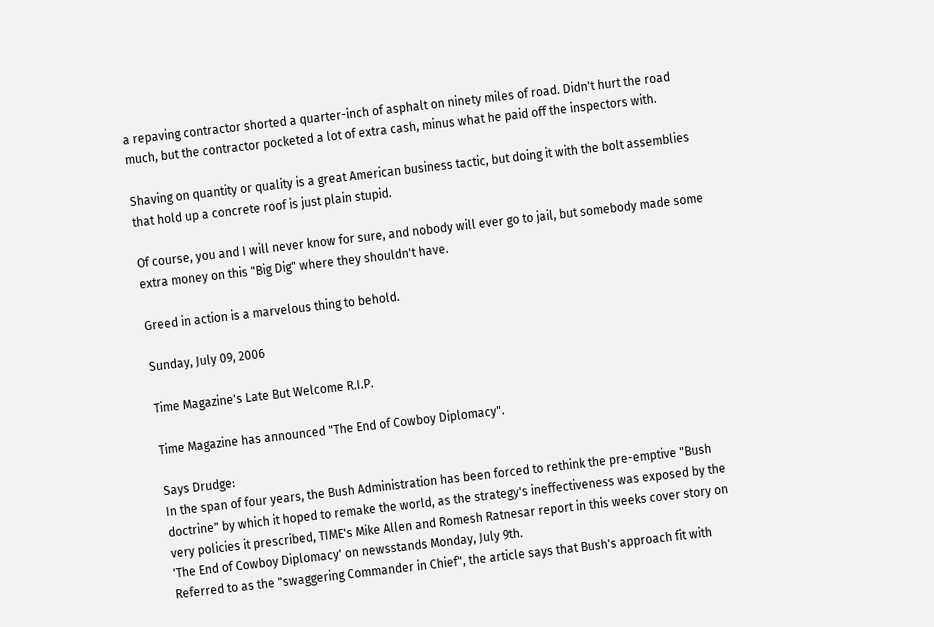a repaving contractor shorted a quarter-inch of asphalt on ninety miles of road. Didn't hurt the road much, but the contractor pocketed a lot of extra cash, minus what he paid off the inspectors with.

Shaving on quantity or quality is a great American business tactic, but doing it with the bolt assemblies that hold up a concrete roof is just plain stupid.

Of course, you and I will never know for sure, and nobody will ever go to jail, but somebody made some extra money on this "Big Dig" where they shouldn't have.

Greed in action is a marvelous thing to behold.

Sunday, July 09, 2006

Time Magazine's Late But Welcome R.I.P.

Time Magazine has announced "The End of Cowboy Diplomacy".

Says Drudge:
In the span of four years, the Bush Administration has been forced to rethink the pre-emptive "Bush doctrine" by which it hoped to remake the world, as the strategy's ineffectiveness was exposed by the very policies it prescribed, TIME's Mike Allen and Romesh Ratnesar report in this weeks cover story on 'The End of Cowboy Diplomacy' on newsstands Monday, July 9th.
Referred to as the "swaggering Commander in Chief", the article says that Bush's approach fit with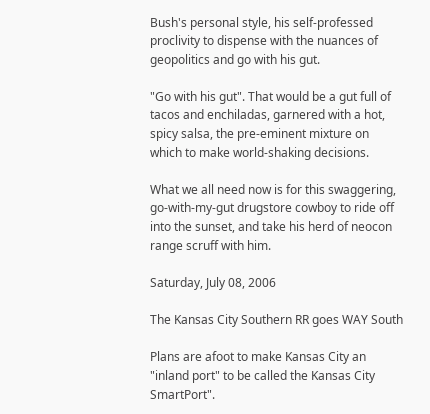Bush's personal style, his self-professed proclivity to dispense with the nuances of geopolitics and go with his gut.

"Go with his gut". That would be a gut full of tacos and enchiladas, garnered with a hot, spicy salsa, the pre-eminent mixture on which to make world-shaking decisions.

What we all need now is for this swaggering, go-with-my-gut drugstore cowboy to ride off into the sunset, and take his herd of neocon range scruff with him.

Saturday, July 08, 2006

The Kansas City Southern RR goes WAY South

Plans are afoot to make Kansas City an "inland port" to be called the Kansas City SmartPort".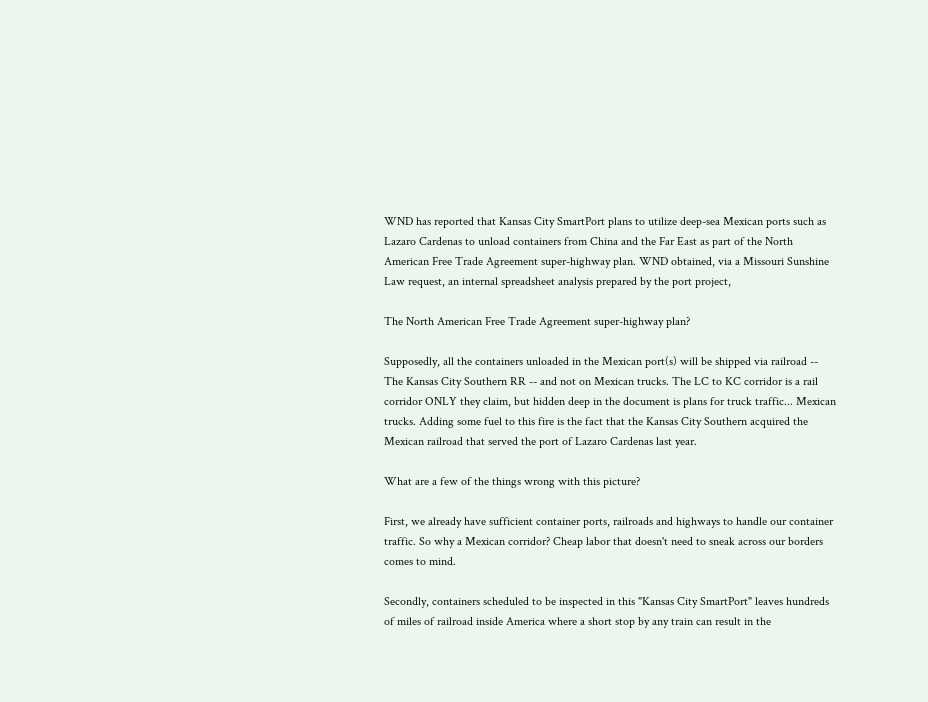WND has reported that Kansas City SmartPort plans to utilize deep-sea Mexican ports such as Lazaro Cardenas to unload containers from China and the Far East as part of the North American Free Trade Agreement super-highway plan. WND obtained, via a Missouri Sunshine Law request, an internal spreadsheet analysis prepared by the port project,

The North American Free Trade Agreement super-highway plan?

Supposedly, all the containers unloaded in the Mexican port(s) will be shipped via railroad -- The Kansas City Southern RR -- and not on Mexican trucks. The LC to KC corridor is a rail corridor ONLY they claim, but hidden deep in the document is plans for truck traffic... Mexican trucks. Adding some fuel to this fire is the fact that the Kansas City Southern acquired the Mexican railroad that served the port of Lazaro Cardenas last year.

What are a few of the things wrong with this picture?

First, we already have sufficient container ports, railroads and highways to handle our container traffic. So why a Mexican corridor? Cheap labor that doesn't need to sneak across our borders comes to mind.

Secondly, containers scheduled to be inspected in this "Kansas City SmartPort" leaves hundreds of miles of railroad inside America where a short stop by any train can result in the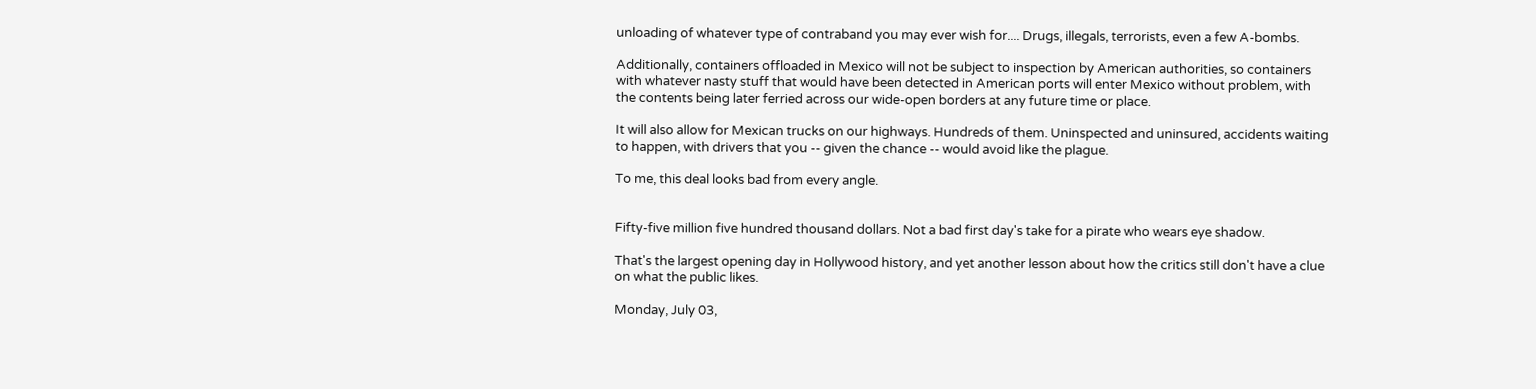unloading of whatever type of contraband you may ever wish for.... Drugs, illegals, terrorists, even a few A-bombs.

Additionally, containers offloaded in Mexico will not be subject to inspection by American authorities, so containers with whatever nasty stuff that would have been detected in American ports will enter Mexico without problem, with the contents being later ferried across our wide-open borders at any future time or place.

It will also allow for Mexican trucks on our highways. Hundreds of them. Uninspected and uninsured, accidents waiting to happen, with drivers that you -- given the chance -- would avoid like the plague.

To me, this deal looks bad from every angle.


Fifty-five million five hundred thousand dollars. Not a bad first day's take for a pirate who wears eye shadow.

That's the largest opening day in Hollywood history, and yet another lesson about how the critics still don't have a clue on what the public likes.

Monday, July 03,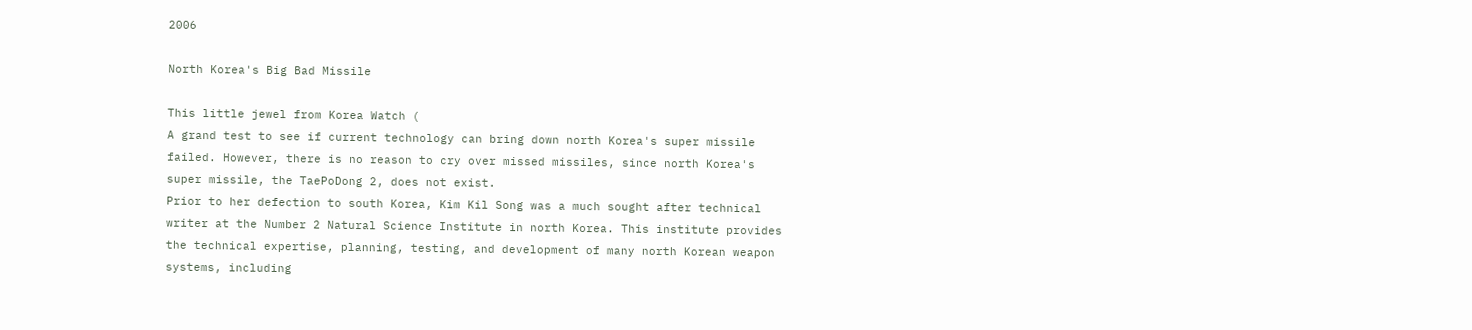2006

North Korea's Big Bad Missile

This little jewel from Korea Watch (
A grand test to see if current technology can bring down north Korea's super missile failed. However, there is no reason to cry over missed missiles, since north Korea's super missile, the TaePoDong 2, does not exist.
Prior to her defection to south Korea, Kim Kil Song was a much sought after technical writer at the Number 2 Natural Science Institute in north Korea. This institute provides the technical expertise, planning, testing, and development of many north Korean weapon systems, including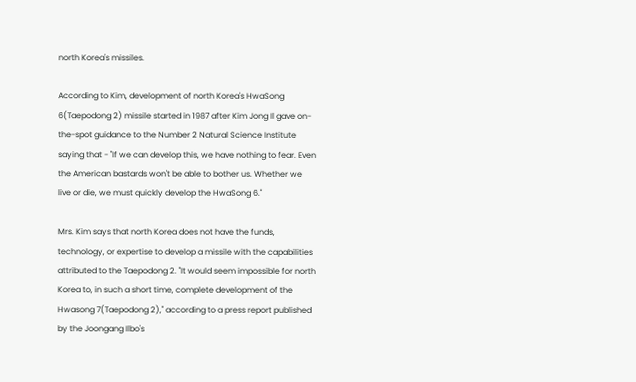north Korea's missiles.

According to Kim, development of north Korea's HwaSong 6(Taepodong 2) missile started in 1987 after Kim Jong Il gave on-the-spot guidance to the Number 2 Natural Science Institute saying that - "If we can develop this, we have nothing to fear. Even the American bastards won't be able to bother us. Whether we live or die, we must quickly develop the HwaSong 6."

Mrs. Kim says that north Korea does not have the funds, technology, or expertise to develop a missile with the capabilities attributed to the Taepodong 2. "It would seem impossible for north Korea to, in such a short time, complete development of the Hwasong 7(Taepodong 2)," according to a press report published by the Joongang Ilbo's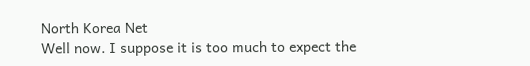North Korea Net
Well now. I suppose it is too much to expect the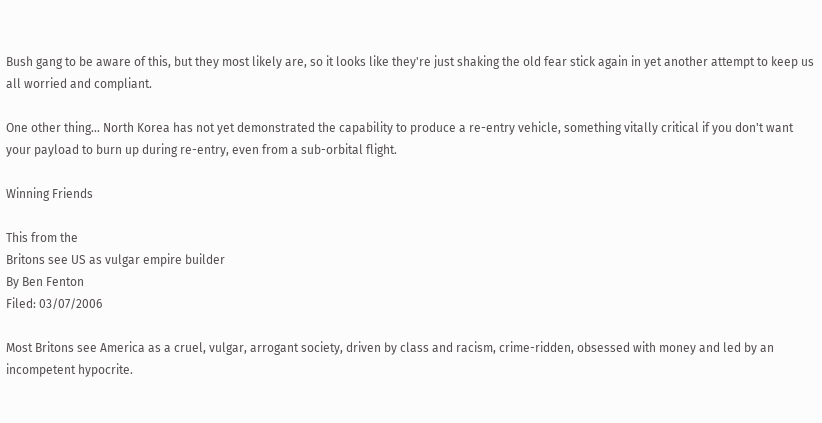Bush gang to be aware of this, but they most likely are, so it looks like they're just shaking the old fear stick again in yet another attempt to keep us all worried and compliant.

One other thing... North Korea has not yet demonstrated the capability to produce a re-entry vehicle, something vitally critical if you don't want your payload to burn up during re-entry, even from a sub-orbital flight.

Winning Friends

This from the
Britons see US as vulgar empire builder
By Ben Fenton
Filed: 03/07/2006

Most Britons see America as a cruel, vulgar, arrogant society, driven by class and racism, crime-ridden, obsessed with money and led by an incompetent hypocrite.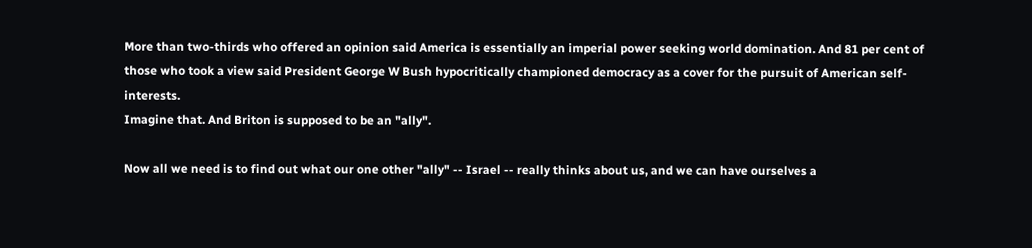More than two-thirds who offered an opinion said America is essentially an imperial power seeking world domination. And 81 per cent of those who took a view said President George W Bush hypocritically championed democracy as a cover for the pursuit of American self-interests.
Imagine that. And Briton is supposed to be an "ally".

Now all we need is to find out what our one other "ally" -- Israel -- really thinks about us, and we can have ourselves a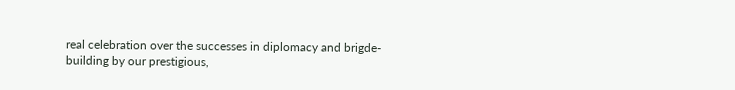real celebration over the successes in diplomacy and brigde-building by our prestigious,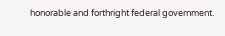honorable and forthright federal government.